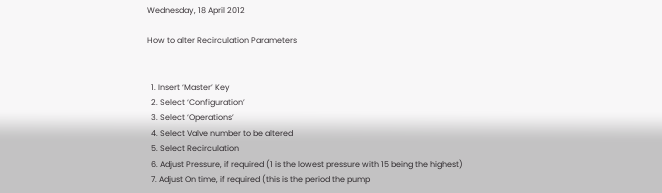Wednesday, 18 April 2012

How to alter Recirculation Parameters


  1. Insert ‘Master’ Key
  2. Select ‘Configuration’
  3. Select ‘Operations’
  4. Select Valve number to be altered
  5. Select Recirculation
  6. Adjust Pressure, if required (1 is the lowest pressure with 15 being the highest)
  7. Adjust On time, if required (this is the period the pump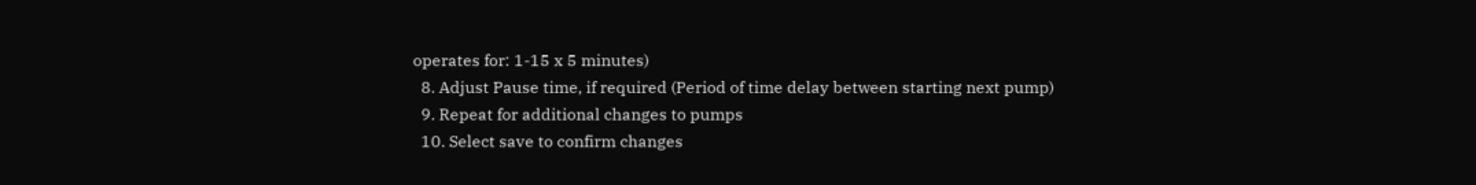operates for: 1-15 x 5 minutes)
  8. Adjust Pause time, if required (Period of time delay between starting next pump)
  9. Repeat for additional changes to pumps
  10. Select save to confirm changes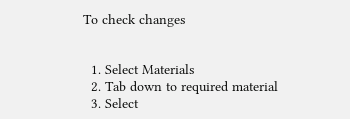To check changes


  1. Select Materials
  2. Tab down to required material
  3. Select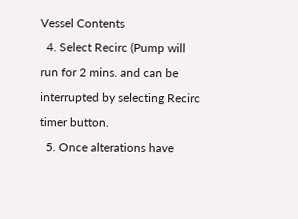Vessel Contents
  4. Select Recirc (Pump will run for 2 mins. and can be interrupted by selecting Recirc timer button.
  5. Once alterations have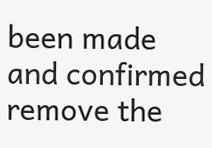been made and confirmed remove the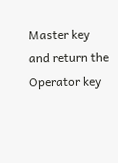Master key and return the Operator key